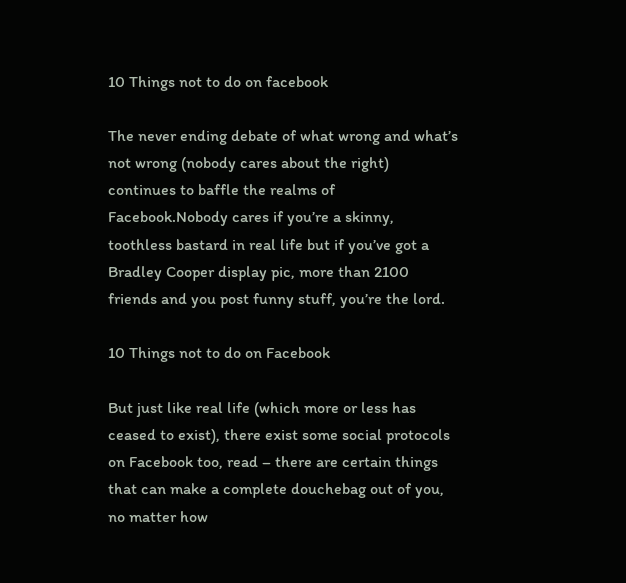10 Things not to do on facebook

The never ending debate of what wrong and what’s not wrong (nobody cares about the right) continues to baffle the realms of Facebook.Nobody cares if you’re a skinny, toothless bastard in real life but if you’ve got a Bradley Cooper display pic, more than 2100 friends and you post funny stuff, you’re the lord.

10 Things not to do on Facebook

But just like real life (which more or less has ceased to exist), there exist some social protocols on Facebook too, read – there are certain things that can make a complete douchebag out of you, no matter how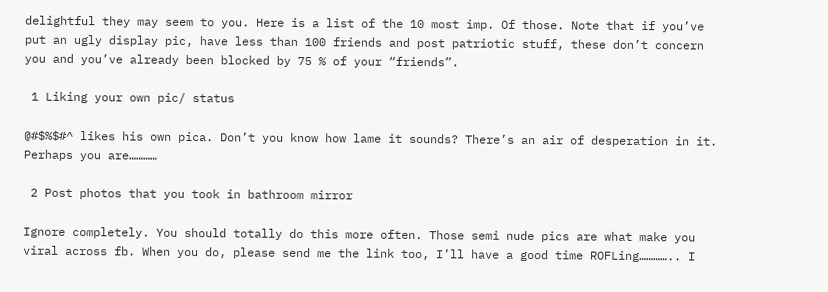delightful they may seem to you. Here is a list of the 10 most imp. Of those. Note that if you’ve put an ugly display pic, have less than 100 friends and post patriotic stuff, these don’t concern you and you’ve already been blocked by 75 % of your “friends”.

 1 Liking your own pic/ status

@#$%$#^ likes his own pica. Don’t you know how lame it sounds? There’s an air of desperation in it. Perhaps you are…………

 2 Post photos that you took in bathroom mirror

Ignore completely. You should totally do this more often. Those semi nude pics are what make you viral across fb. When you do, please send me the link too, I’ll have a good time ROFLing………….. I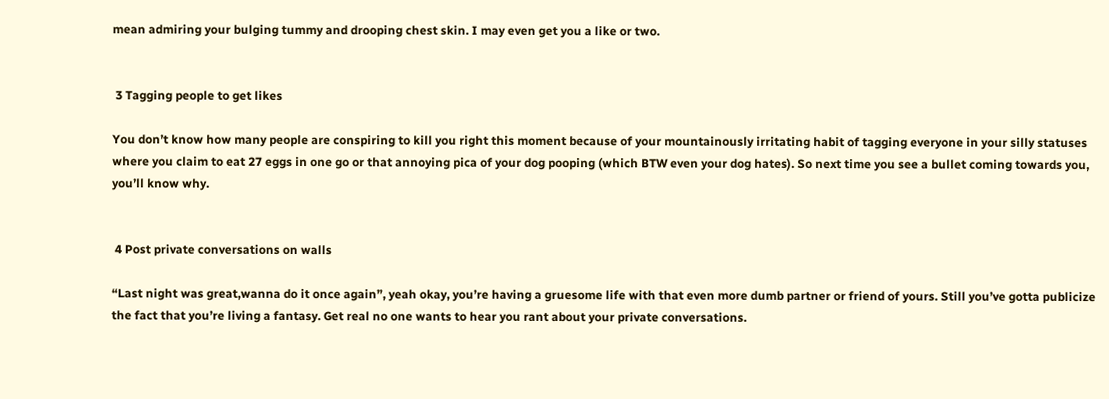mean admiring your bulging tummy and drooping chest skin. I may even get you a like or two.


 3 Tagging people to get likes

You don’t know how many people are conspiring to kill you right this moment because of your mountainously irritating habit of tagging everyone in your silly statuses where you claim to eat 27 eggs in one go or that annoying pica of your dog pooping (which BTW even your dog hates). So next time you see a bullet coming towards you, you’ll know why.


 4 Post private conversations on walls

“Last night was great,wanna do it once again”, yeah okay, you’re having a gruesome life with that even more dumb partner or friend of yours. Still you’ve gotta publicize the fact that you’re living a fantasy. Get real no one wants to hear you rant about your private conversations.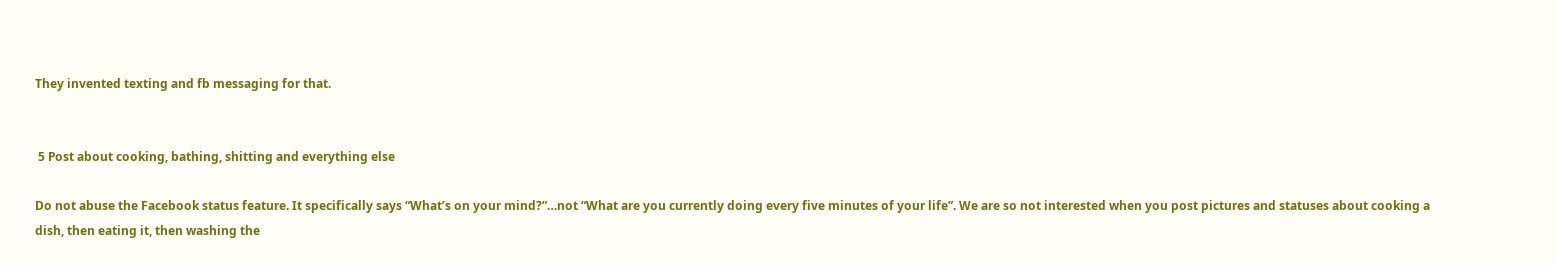They invented texting and fb messaging for that.


 5 Post about cooking, bathing, shitting and everything else

Do not abuse the Facebook status feature. It specifically says “What’s on your mind?”…not “What are you currently doing every five minutes of your life”. We are so not interested when you post pictures and statuses about cooking a dish, then eating it, then washing the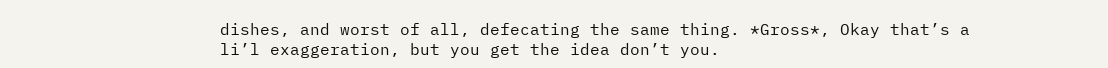dishes, and worst of all, defecating the same thing. *Gross*, Okay that’s a li’l exaggeration, but you get the idea don’t you.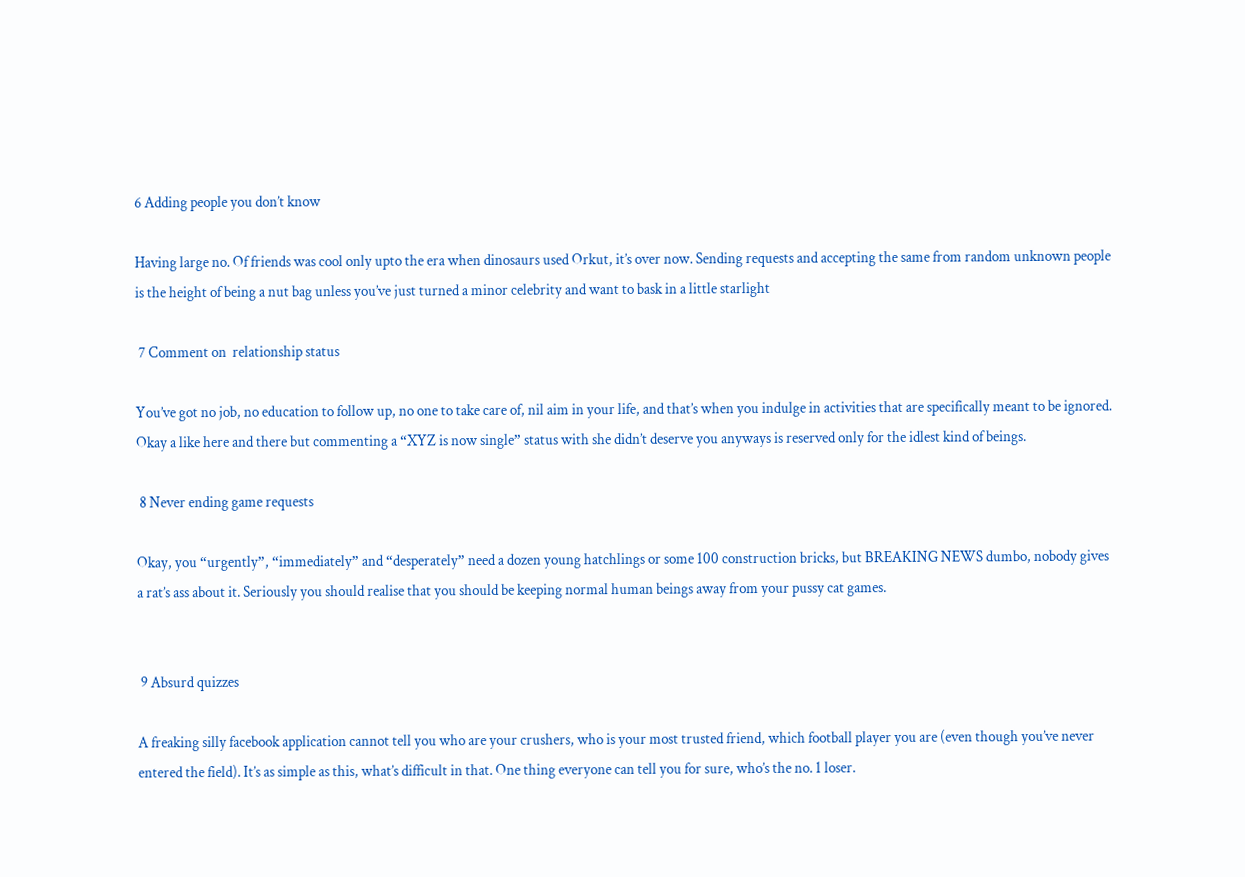6 Adding people you don’t know

Having large no. Of friends was cool only upto the era when dinosaurs used Orkut, it’s over now. Sending requests and accepting the same from random unknown people is the height of being a nut bag unless you’ve just turned a minor celebrity and want to bask in a little starlight

 7 Comment on  relationship status

You’ve got no job, no education to follow up, no one to take care of, nil aim in your life, and that’s when you indulge in activities that are specifically meant to be ignored. Okay a like here and there but commenting a “XYZ is now single” status with she didn’t deserve you anyways is reserved only for the idlest kind of beings.

 8 Never ending game requests

Okay, you “urgently”, “immediately” and “desperately” need a dozen young hatchlings or some 100 construction bricks, but BREAKING NEWS dumbo, nobody gives a rat’s ass about it. Seriously you should realise that you should be keeping normal human beings away from your pussy cat games.


 9 Absurd quizzes

A freaking silly facebook application cannot tell you who are your crushers, who is your most trusted friend, which football player you are (even though you’ve never entered the field). It’s as simple as this, what’s difficult in that. One thing everyone can tell you for sure, who’s the no. 1 loser.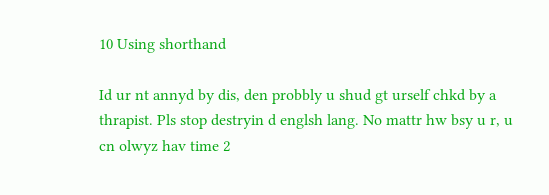10 Using shorthand

Id ur nt annyd by dis, den probbly u shud gt urself chkd by a thrapist. Pls stop destryin d englsh lang. No mattr hw bsy u r, u cn olwyz hav time 2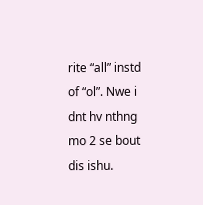rite “all” instd of “ol”. Nwe i dnt hv nthng mo 2 se bout dis ishu.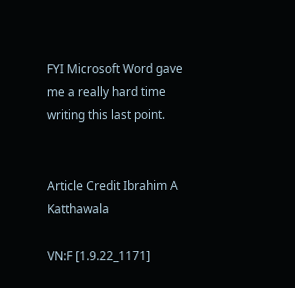FYI Microsoft Word gave me a really hard time writing this last point.


Article Credit Ibrahim A Katthawala

VN:F [1.9.22_1171]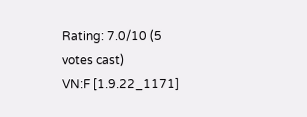Rating: 7.0/10 (5 votes cast)
VN:F [1.9.22_1171]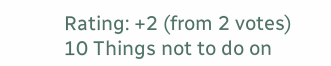Rating: +2 (from 2 votes)
10 Things not to do on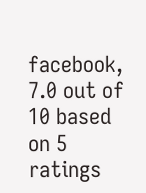facebook, 7.0 out of 10 based on 5 ratings